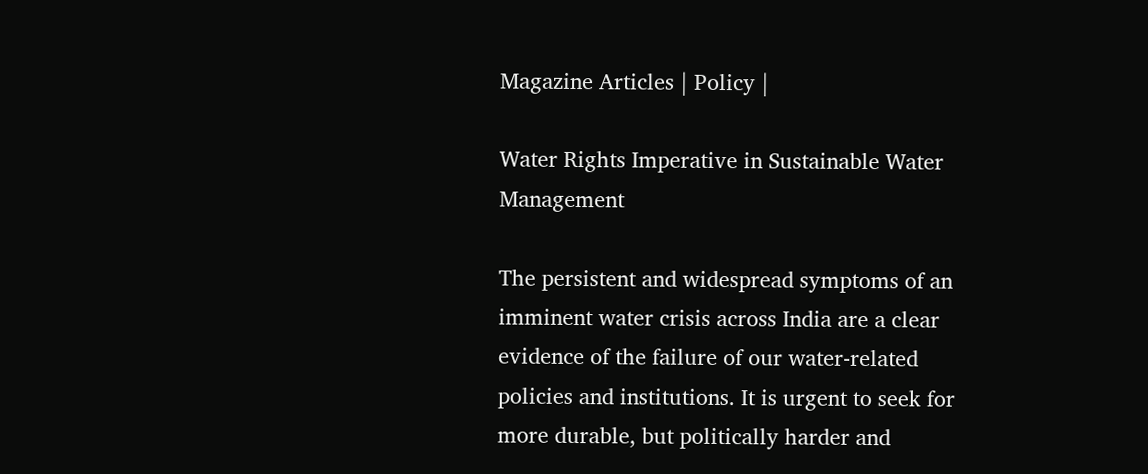Magazine Articles | Policy |

Water Rights Imperative in Sustainable Water Management

The persistent and widespread symptoms of an imminent water crisis across India are a clear evidence of the failure of our water-related policies and institutions. It is urgent to seek for more durable, but politically harder and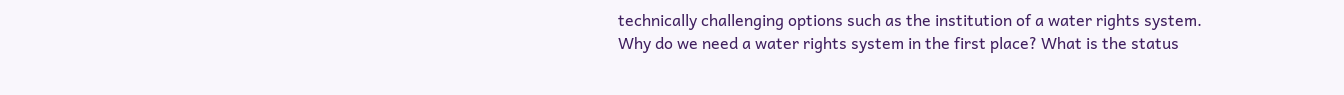technically challenging options such as the institution of a water rights system. Why do we need a water rights system in the first place? What is the status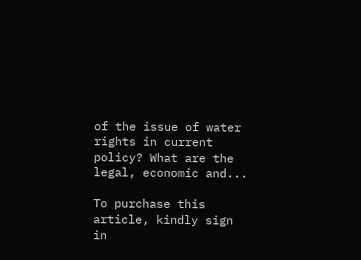of the issue of water rights in current policy? What are the legal, economic and...

To purchase this article, kindly sign in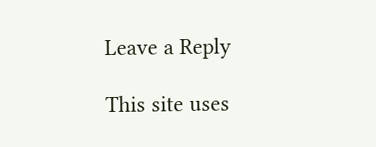Leave a Reply

This site uses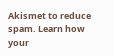Akismet to reduce spam. Learn how your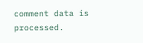comment data is processed.